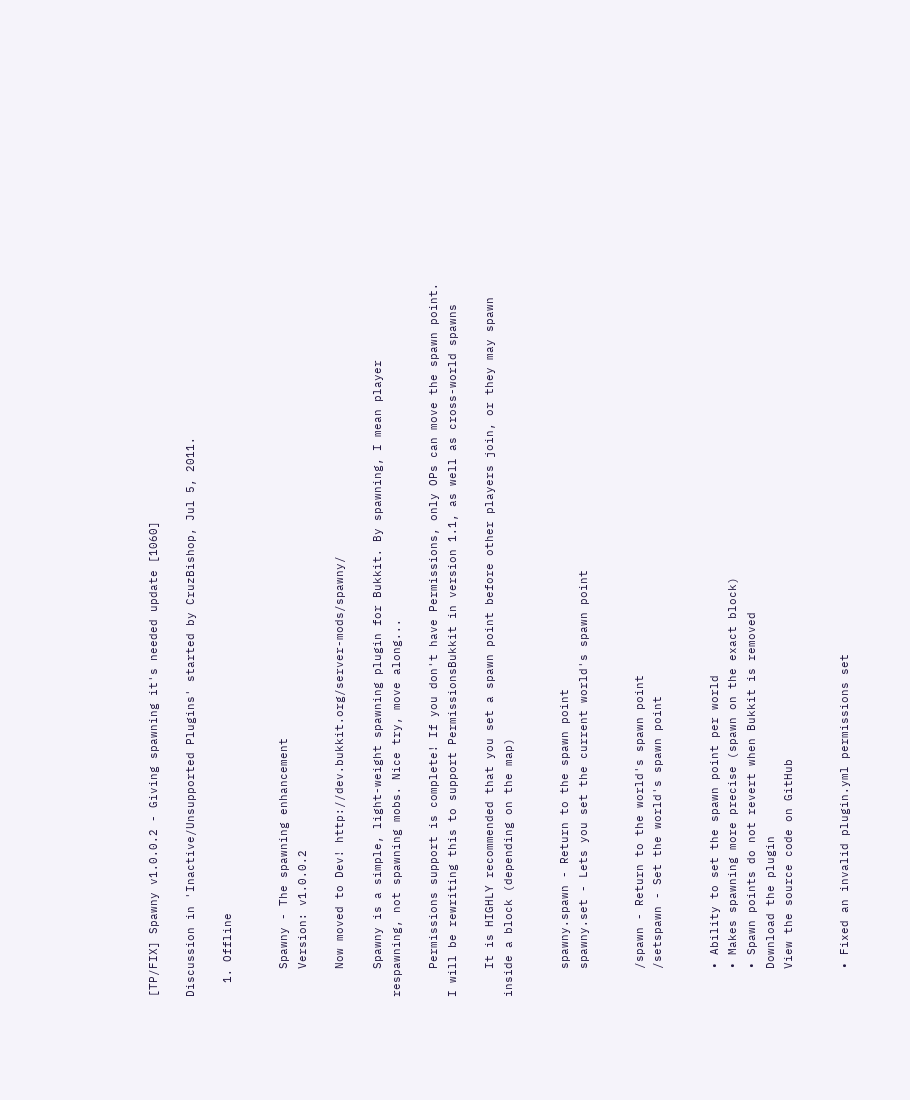[TP/FIX] Spawny v1.0.0.2 - Giving spawning it's needed update [1060]

Discussion in 'Inactive/Unsupported Plugins' started by CruzBishop, Jul 5, 2011.

  1. Offline


    Spawny - The spawning enhancement
    Version: v1.0.0.2

    Now moved to Dev! http://dev.bukkit.org/server-mods/spawny/

    Spawny is a simple, light-weight spawning plugin for Bukkit. By spawning, I mean player respawning, not spawning mobs. Nice try, move along...

    Permissions support is complete! If you don't have Permissions, only OPs can move the spawn point. I will be rewriting this to support PermissionsBukkit in version 1.1, as well as cross-world spawns

    It is HIGHLY recommended that you set a spawn point before other players join, or they may spawn inside a block (depending on the map)


    spawny.spawn - Return to the spawn point
    spawny.set - Lets you set the current world's spawn point


    /spawn - Return to the world's spawn point
    /setspawn - Set the world's spawn point


    • Ability to set the spawn point per world
    • Makes spawning more precise (spawn on the exact block)
    • Spawn points do not revert when Bukkit is removed
    Download the plugin
    View the source code on GitHub


    • Fixed an invalid plugin.yml permissions set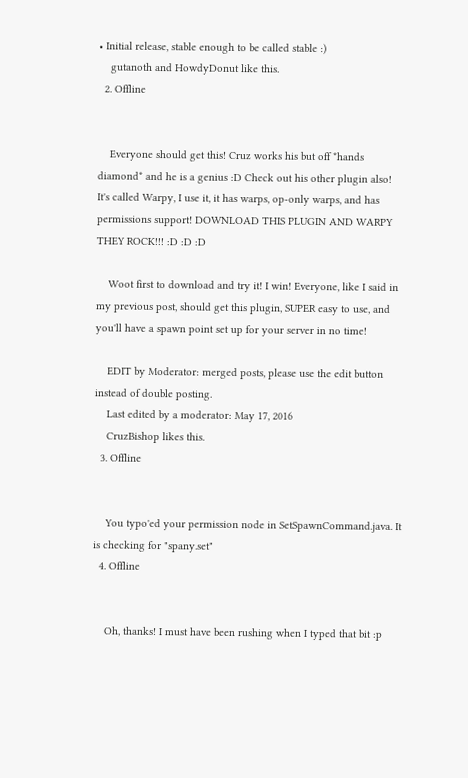• Initial release, stable enough to be called stable :)
    gutanoth and HowdyDonut like this.
  2. Offline


    Everyone should get this! Cruz works his but off *hands diamond* and he is a genius :D Check out his other plugin also! It's called Warpy, I use it, it has warps, op-only warps, and has permissions support! DOWNLOAD THIS PLUGIN AND WARPY THEY ROCK!!! :D :D :D

    Woot first to download and try it! I win! Everyone, like I said in my previous post, should get this plugin, SUPER easy to use, and you'll have a spawn point set up for your server in no time!

    EDIT by Moderator: merged posts, please use the edit button instead of double posting.
    Last edited by a moderator: May 17, 2016
    CruzBishop likes this.
  3. Offline


    You typo'ed your permission node in SetSpawnCommand.java. It is checking for "spany.set"
  4. Offline


    Oh, thanks! I must have been rushing when I typed that bit :p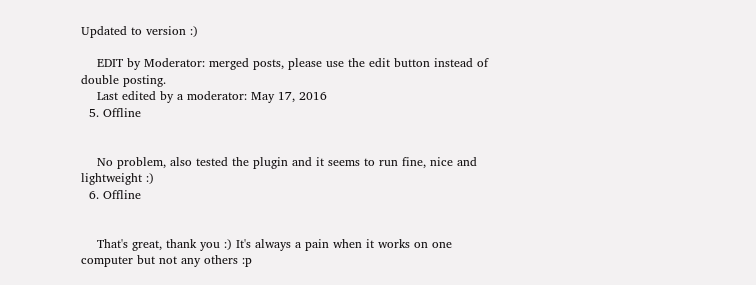Updated to version :)

    EDIT by Moderator: merged posts, please use the edit button instead of double posting.
    Last edited by a moderator: May 17, 2016
  5. Offline


    No problem, also tested the plugin and it seems to run fine, nice and lightweight :)
  6. Offline


    That's great, thank you :) It's always a pain when it works on one computer but not any others :p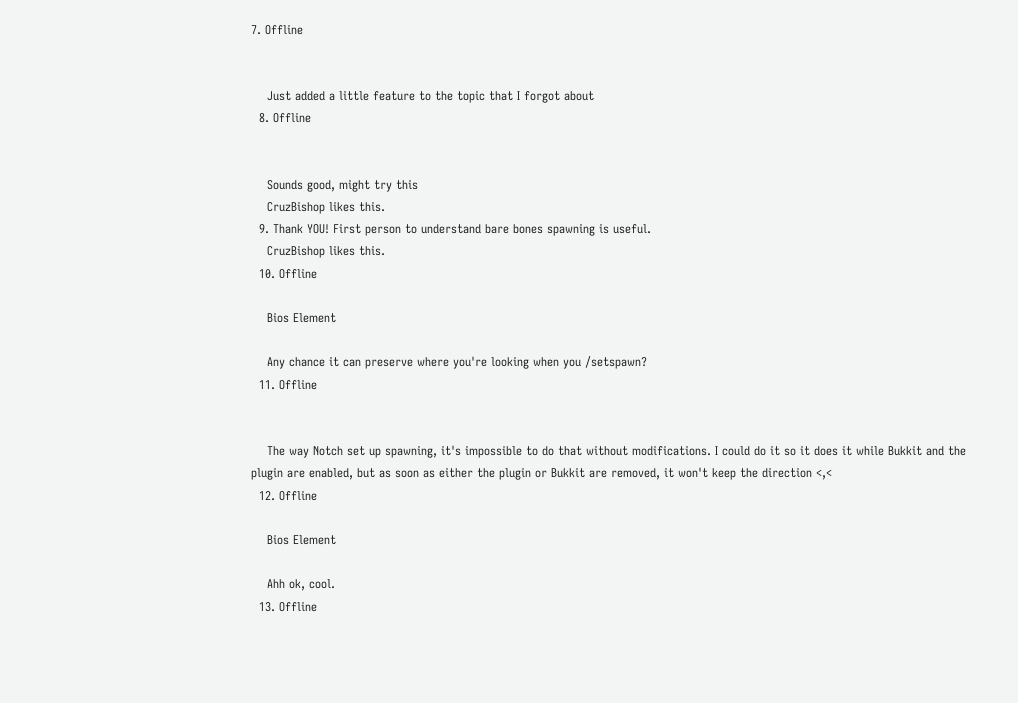7. Offline


    Just added a little feature to the topic that I forgot about
  8. Offline


    Sounds good, might try this
    CruzBishop likes this.
  9. Thank YOU! First person to understand bare bones spawning is useful.
    CruzBishop likes this.
  10. Offline

    Bios Element

    Any chance it can preserve where you're looking when you /setspawn?
  11. Offline


    The way Notch set up spawning, it's impossible to do that without modifications. I could do it so it does it while Bukkit and the plugin are enabled, but as soon as either the plugin or Bukkit are removed, it won't keep the direction <,<
  12. Offline

    Bios Element

    Ahh ok, cool.
  13. Offline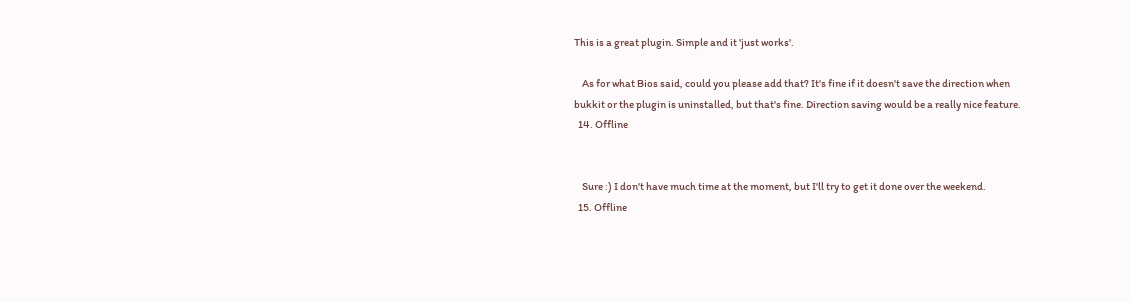This is a great plugin. Simple and it 'just works'.

    As for what Bios said, could you please add that? It's fine if it doesn't save the direction when bukkit or the plugin is uninstalled, but that's fine. Direction saving would be a really nice feature.
  14. Offline


    Sure :) I don't have much time at the moment, but I'll try to get it done over the weekend.
  15. Offline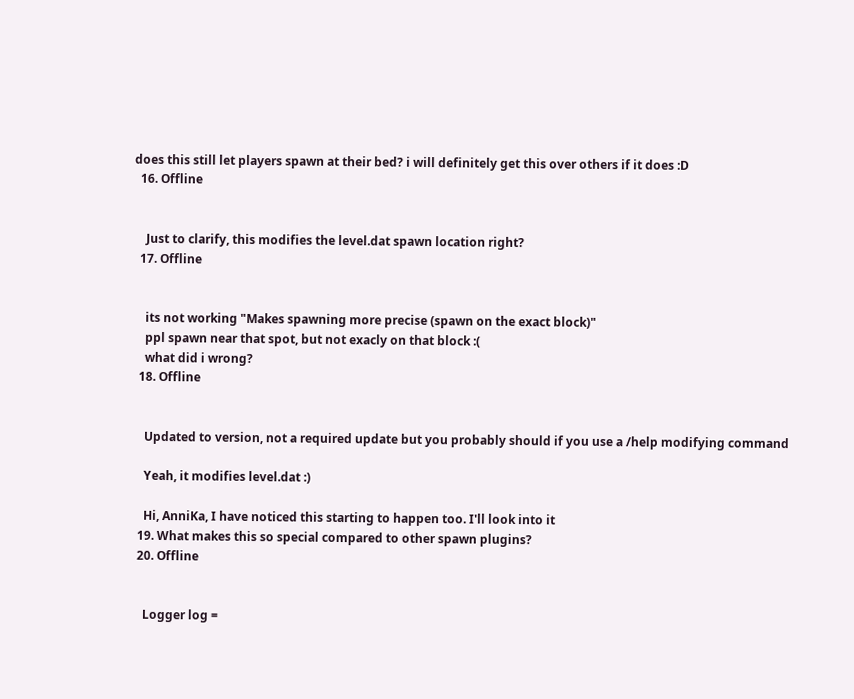does this still let players spawn at their bed? i will definitely get this over others if it does :D
  16. Offline


    Just to clarify, this modifies the level.dat spawn location right?
  17. Offline


    its not working "Makes spawning more precise (spawn on the exact block)"
    ppl spawn near that spot, but not exacly on that block :(
    what did i wrong?
  18. Offline


    Updated to version, not a required update but you probably should if you use a /help modifying command

    Yeah, it modifies level.dat :)

    Hi, AnniKa, I have noticed this starting to happen too. I'll look into it
  19. What makes this so special compared to other spawn plugins?
  20. Offline


    Logger log =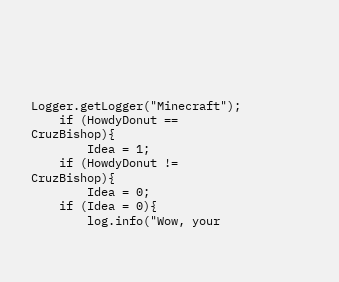Logger.getLogger("Minecraft");
    if (HowdyDonut == CruzBishop){
        Idea = 1;
    if (HowdyDonut != CruzBishop){
        Idea = 0;
    if (Idea = 0){
        log.info("Wow, your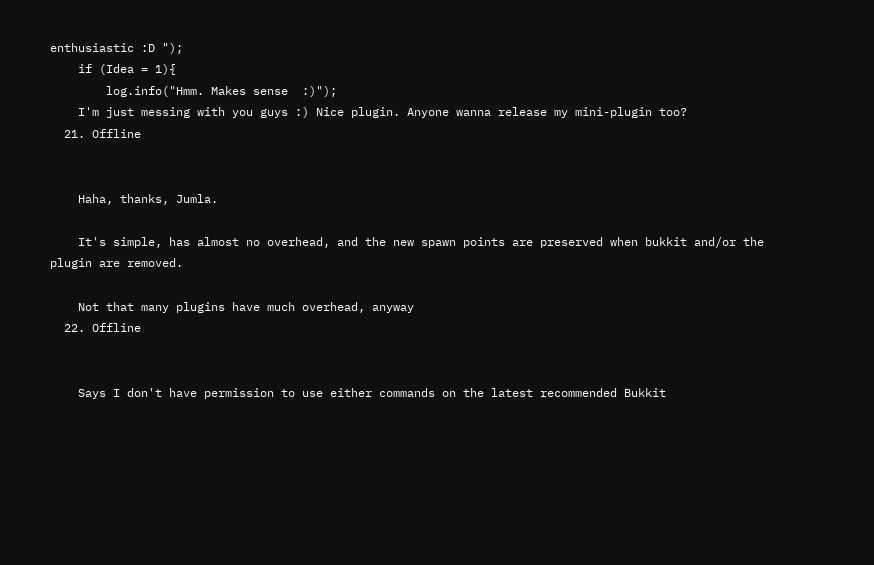enthusiastic :D ");
    if (Idea = 1){
        log.info("Hmm. Makes sense  :)");
    I'm just messing with you guys :) Nice plugin. Anyone wanna release my mini-plugin too?
  21. Offline


    Haha, thanks, Jumla.

    It's simple, has almost no overhead, and the new spawn points are preserved when bukkit and/or the plugin are removed.

    Not that many plugins have much overhead, anyway
  22. Offline


    Says I don't have permission to use either commands on the latest recommended Bukkit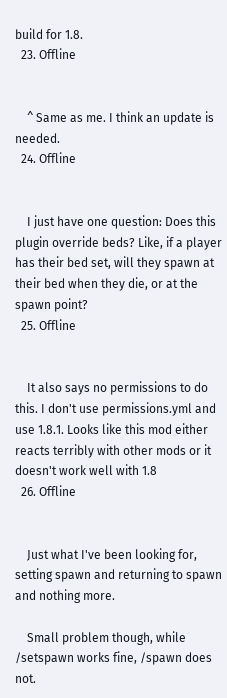build for 1.8.
  23. Offline


    ^ Same as me. I think an update is needed.
  24. Offline


    I just have one question: Does this plugin override beds? Like, if a player has their bed set, will they spawn at their bed when they die, or at the spawn point?
  25. Offline


    It also says no permissions to do this. I don't use permissions.yml and use 1.8.1. Looks like this mod either reacts terribly with other mods or it doesn't work well with 1.8
  26. Offline


    Just what I've been looking for, setting spawn and returning to spawn and nothing more.

    Small problem though, while /setspawn works fine, /spawn does not.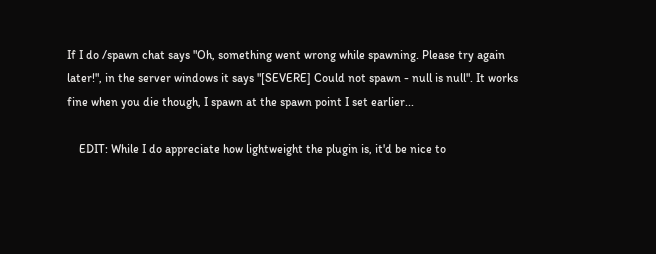If I do /spawn chat says "Oh, something went wrong while spawning. Please try again later!", in the server windows it says "[SEVERE] Could not spawn - null is null". It works fine when you die though, I spawn at the spawn point I set earlier...

    EDIT: While I do appreciate how lightweight the plugin is, it'd be nice to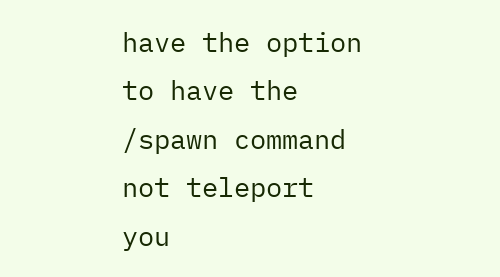have the option to have the /spawn command not teleport you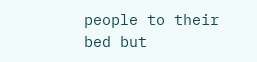people to their bed but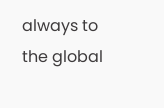always to the global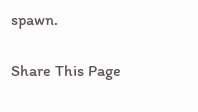spawn.

Share This Page